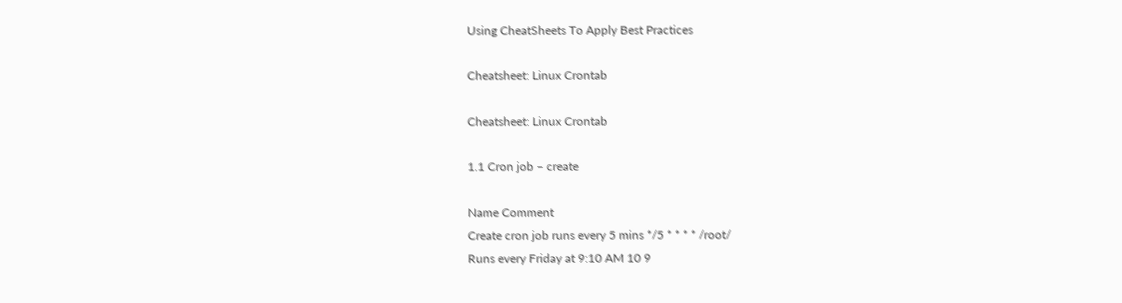Using CheatSheets To Apply Best Practices

Cheatsheet: Linux Crontab

Cheatsheet: Linux Crontab

1.1 Cron job – create

Name Comment
Create cron job runs every 5 mins */5 * * * * /root/
Runs every Friday at 9:10 AM 10 9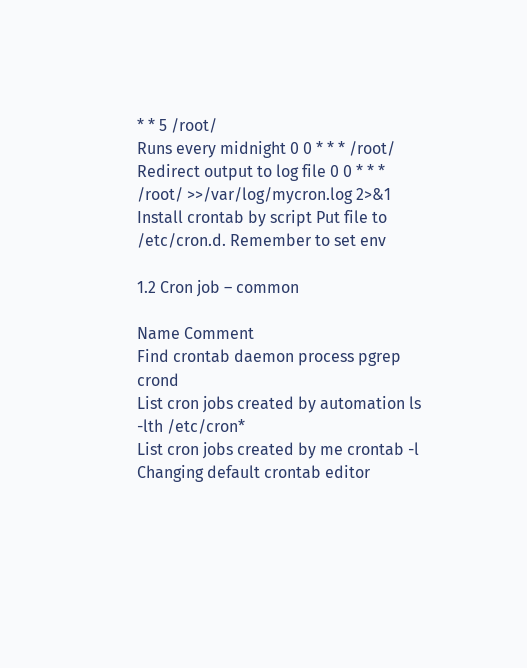* * 5 /root/
Runs every midnight 0 0 * * * /root/
Redirect output to log file 0 0 * * * /root/ >>/var/log/mycron.log 2>&1
Install crontab by script Put file to /etc/cron.d. Remember to set env

1.2 Cron job – common

Name Comment
Find crontab daemon process pgrep crond
List cron jobs created by automation ls -lth /etc/cron*
List cron jobs created by me crontab -l
Changing default crontab editor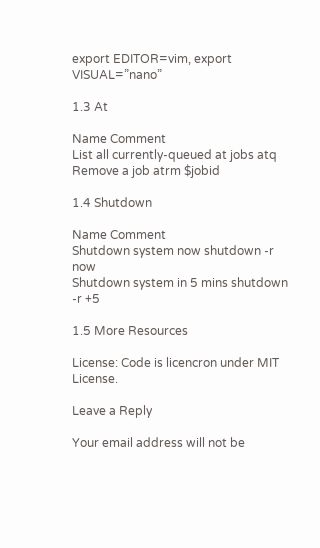export EDITOR=vim, export VISUAL=”nano”

1.3 At

Name Comment
List all currently-queued at jobs atq
Remove a job atrm $jobid

1.4 Shutdown

Name Comment
Shutdown system now shutdown -r now
Shutdown system in 5 mins shutdown -r +5

1.5 More Resources

License: Code is licencron under MIT License.

Leave a Reply

Your email address will not be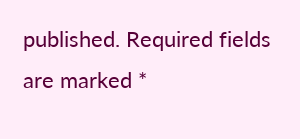published. Required fields are marked *